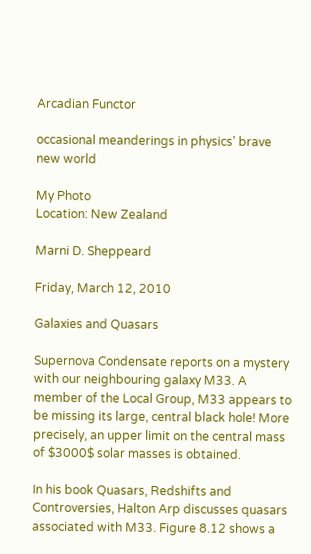Arcadian Functor

occasional meanderings in physics' brave new world

My Photo
Location: New Zealand

Marni D. Sheppeard

Friday, March 12, 2010

Galaxies and Quasars

Supernova Condensate reports on a mystery with our neighbouring galaxy M33. A member of the Local Group, M33 appears to be missing its large, central black hole! More precisely, an upper limit on the central mass of $3000$ solar masses is obtained.

In his book Quasars, Redshifts and Controversies, Halton Arp discusses quasars associated with M33. Figure 8.12 shows a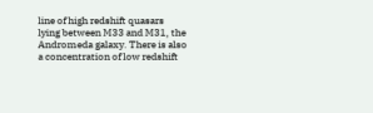line of high redshift quasars lying between M33 and M31, the Andromeda galaxy. There is also a concentration of low redshift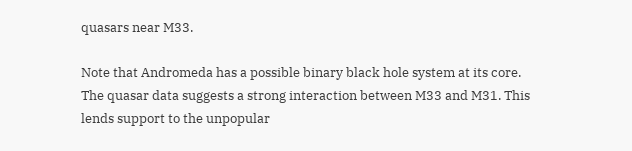quasars near M33.

Note that Andromeda has a possible binary black hole system at its core. The quasar data suggests a strong interaction between M33 and M31. This lends support to the unpopular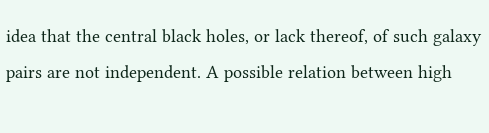idea that the central black holes, or lack thereof, of such galaxy pairs are not independent. A possible relation between high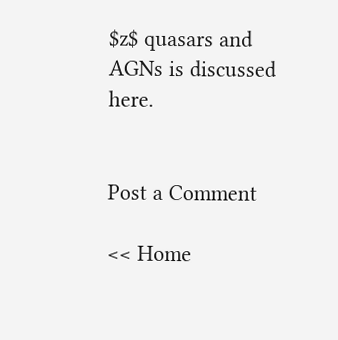$z$ quasars and AGNs is discussed here.


Post a Comment

<< Home